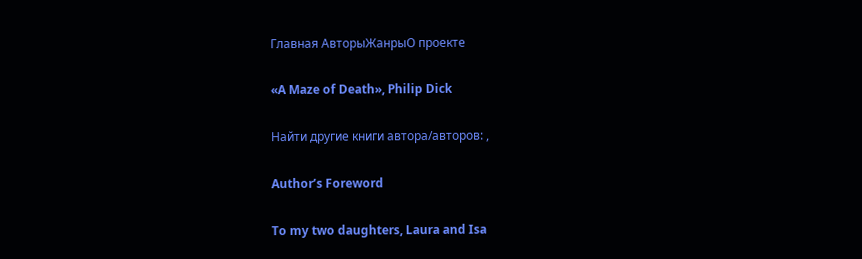Главная АвторыЖанрыО проекте

«A Maze of Death», Philip Dick

Найти другие книги автора/авторов: ,

Author’s Foreword

To my two daughters, Laura and Isa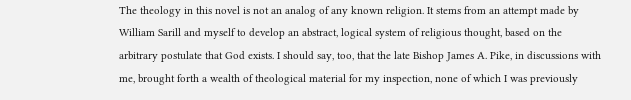The theology in this novel is not an analog of any known religion. It stems from an attempt made by William Sarill and myself to develop an abstract, logical system of religious thought, based on the arbitrary postulate that God exists. I should say, too, that the late Bishop James A. Pike, in discussions with me, brought forth a wealth of theological material for my inspection, none of which I was previously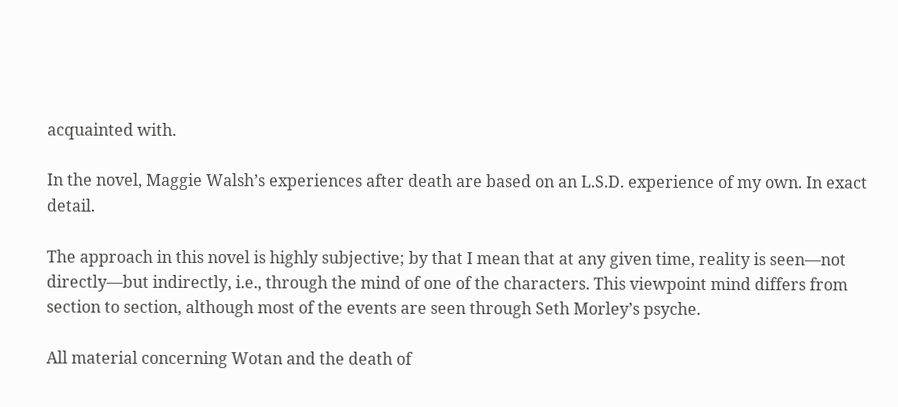acquainted with.

In the novel, Maggie Walsh’s experiences after death are based on an L.S.D. experience of my own. In exact detail.

The approach in this novel is highly subjective; by that I mean that at any given time, reality is seen—not directly—but indirectly, i.e., through the mind of one of the characters. This viewpoint mind differs from section to section, although most of the events are seen through Seth Morley’s psyche.

All material concerning Wotan and the death of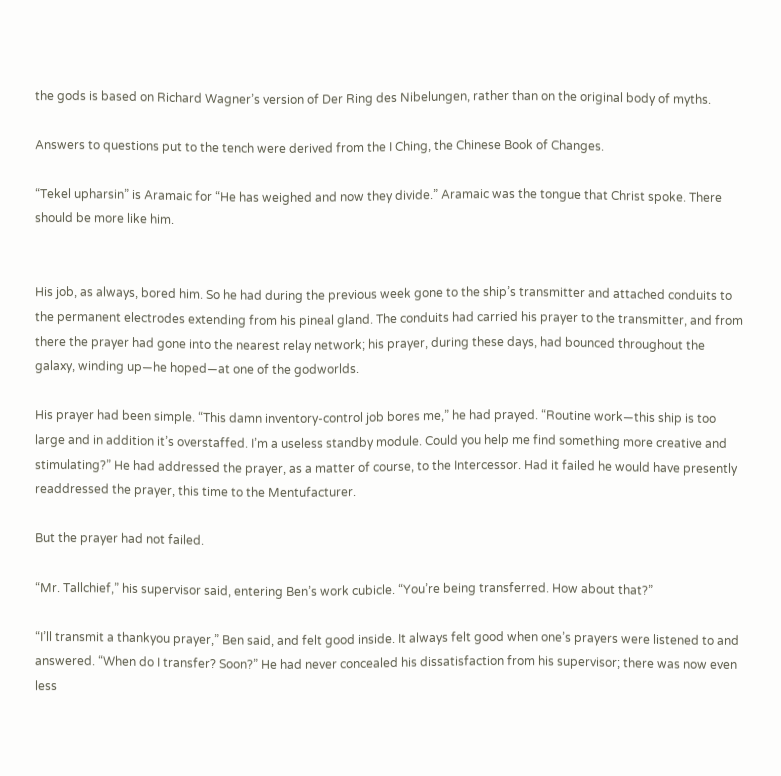the gods is based on Richard Wagner’s version of Der Ring des Nibelungen, rather than on the original body of myths.

Answers to questions put to the tench were derived from the I Ching, the Chinese Book of Changes.

“Tekel upharsin” is Aramaic for “He has weighed and now they divide.” Aramaic was the tongue that Christ spoke. There should be more like him.


His job, as always, bored him. So he had during the previous week gone to the ship’s transmitter and attached conduits to the permanent electrodes extending from his pineal gland. The conduits had carried his prayer to the transmitter, and from there the prayer had gone into the nearest relay network; his prayer, during these days, had bounced throughout the galaxy, winding up—he hoped—at one of the godworlds.

His prayer had been simple. “This damn inventory-control job bores me,” he had prayed. “Routine work—this ship is too large and in addition it’s overstaffed. I’m a useless standby module. Could you help me find something more creative and stimulating?” He had addressed the prayer, as a matter of course, to the Intercessor. Had it failed he would have presently readdressed the prayer, this time to the Mentufacturer.

But the prayer had not failed.

“Mr. Tallchief,” his supervisor said, entering Ben’s work cubicle. “You’re being transferred. How about that?”

“I’ll transmit a thankyou prayer,” Ben said, and felt good inside. It always felt good when one’s prayers were listened to and answered. “When do I transfer? Soon?” He had never concealed his dissatisfaction from his supervisor; there was now even less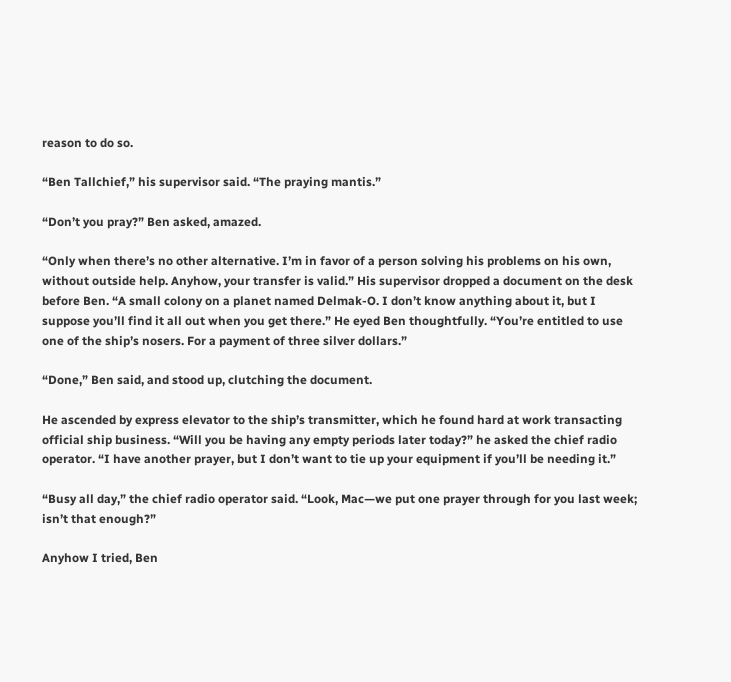reason to do so.

“Ben Tallchief,” his supervisor said. “The praying mantis.”

“Don’t you pray?” Ben asked, amazed.

“Only when there’s no other alternative. I’m in favor of a person solving his problems on his own, without outside help. Anyhow, your transfer is valid.” His supervisor dropped a document on the desk before Ben. “A small colony on a planet named Delmak-O. I don’t know anything about it, but I suppose you’ll find it all out when you get there.” He eyed Ben thoughtfully. “You’re entitled to use one of the ship’s nosers. For a payment of three silver dollars.”

“Done,” Ben said, and stood up, clutching the document.

He ascended by express elevator to the ship’s transmitter, which he found hard at work transacting official ship business. “Will you be having any empty periods later today?” he asked the chief radio operator. “I have another prayer, but I don’t want to tie up your equipment if you’ll be needing it.”

“Busy all day,” the chief radio operator said. “Look, Mac—we put one prayer through for you last week; isn’t that enough?”

Anyhow I tried, Ben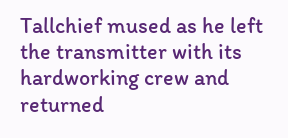Tallchief mused as he left the transmitter with its hardworking crew and returned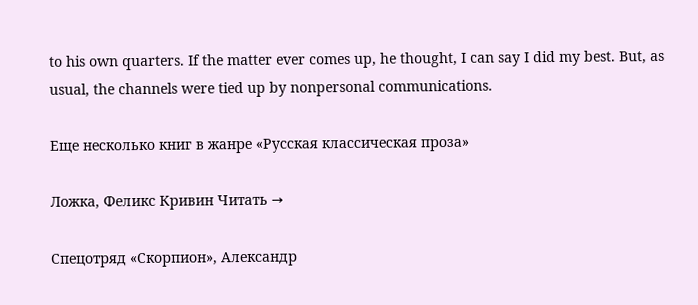to his own quarters. If the matter ever comes up, he thought, I can say I did my best. But, as usual, the channels were tied up by nonpersonal communications.

Еще несколько книг в жанре «Русская классическая проза»

Ложка, Феликс Кривин Читать →

Спецотряд «Скорпион», Александр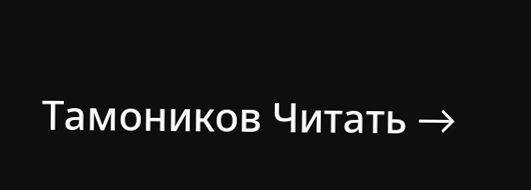Тамоников Читать →